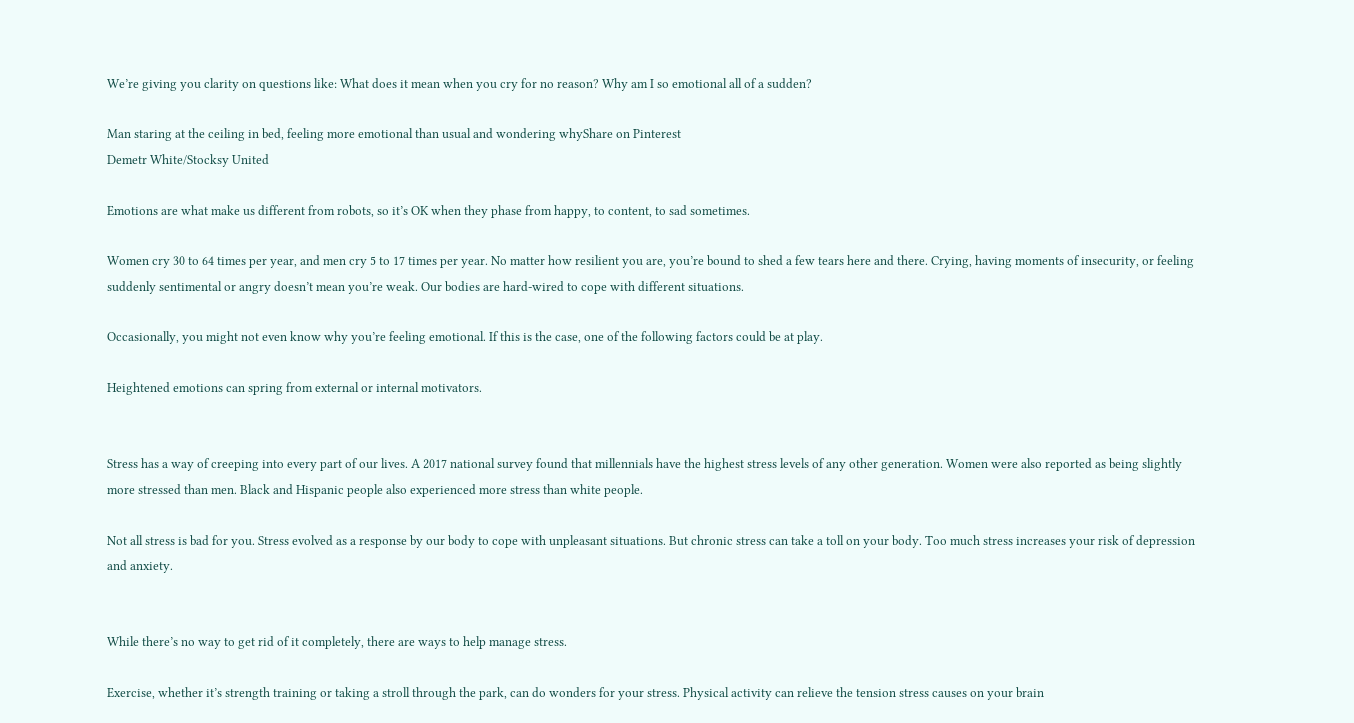We’re giving you clarity on questions like: What does it mean when you cry for no reason? Why am I so emotional all of a sudden?

Man staring at the ceiling in bed, feeling more emotional than usual and wondering whyShare on Pinterest
Demetr White/Stocksy United

Emotions are what make us different from robots, so it’s OK when they phase from happy, to content, to sad sometimes.

Women cry 30 to 64 times per year, and men cry 5 to 17 times per year. No matter how resilient you are, you’re bound to shed a few tears here and there. Crying, having moments of insecurity, or feeling suddenly sentimental or angry doesn’t mean you’re weak. Our bodies are hard-wired to cope with different situations.

Occasionally, you might not even know why you’re feeling emotional. If this is the case, one of the following factors could be at play.

Heightened emotions can spring from external or internal motivators.


Stress has a way of creeping into every part of our lives. A 2017 national survey found that millennials have the highest stress levels of any other generation. Women were also reported as being slightly more stressed than men. Black and Hispanic people also experienced more stress than white people.

Not all stress is bad for you. Stress evolved as a response by our body to cope with unpleasant situations. But chronic stress can take a toll on your body. Too much stress increases your risk of depression and anxiety.


While there’s no way to get rid of it completely, there are ways to help manage stress.

Exercise, whether it’s strength training or taking a stroll through the park, can do wonders for your stress. Physical activity can relieve the tension stress causes on your brain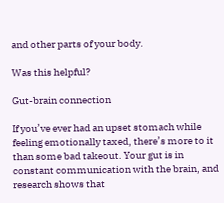and other parts of your body.

Was this helpful?

Gut-brain connection

If you’ve ever had an upset stomach while feeling emotionally taxed, there’s more to it than some bad takeout. Your gut is in constant communication with the brain, and research shows that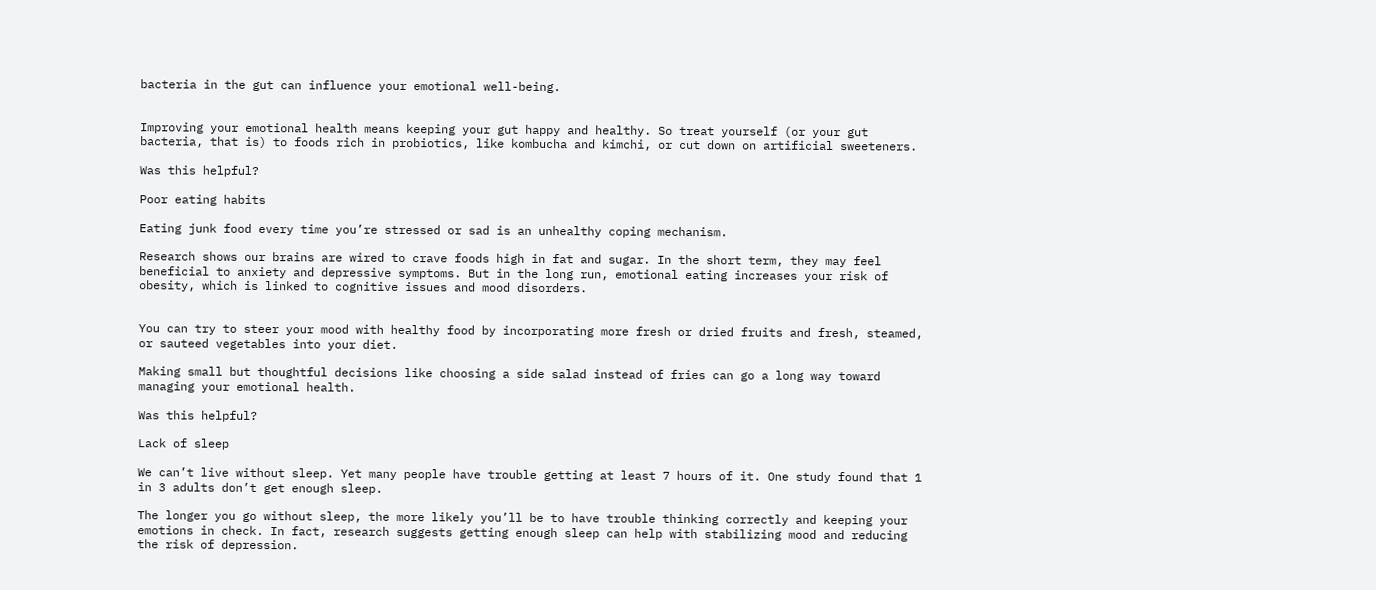bacteria in the gut can influence your emotional well-being.


Improving your emotional health means keeping your gut happy and healthy. So treat yourself (or your gut bacteria, that is) to foods rich in probiotics, like kombucha and kimchi, or cut down on artificial sweeteners.

Was this helpful?

Poor eating habits

Eating junk food every time you’re stressed or sad is an unhealthy coping mechanism.

Research shows our brains are wired to crave foods high in fat and sugar. In the short term, they may feel beneficial to anxiety and depressive symptoms. But in the long run, emotional eating increases your risk of obesity, which is linked to cognitive issues and mood disorders.


You can try to steer your mood with healthy food by incorporating more fresh or dried fruits and fresh, steamed, or sauteed vegetables into your diet.

Making small but thoughtful decisions like choosing a side salad instead of fries can go a long way toward managing your emotional health.

Was this helpful?

Lack of sleep

We can’t live without sleep. Yet many people have trouble getting at least 7 hours of it. One study found that 1 in 3 adults don’t get enough sleep.

The longer you go without sleep, the more likely you’ll be to have trouble thinking correctly and keeping your emotions in check. In fact, research suggests getting enough sleep can help with stabilizing mood and reducing the risk of depression.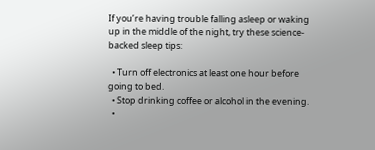If you’re having trouble falling asleep or waking up in the middle of the night, try these science-backed sleep tips:

  • Turn off electronics at least one hour before going to bed.
  • Stop drinking coffee or alcohol in the evening.
  •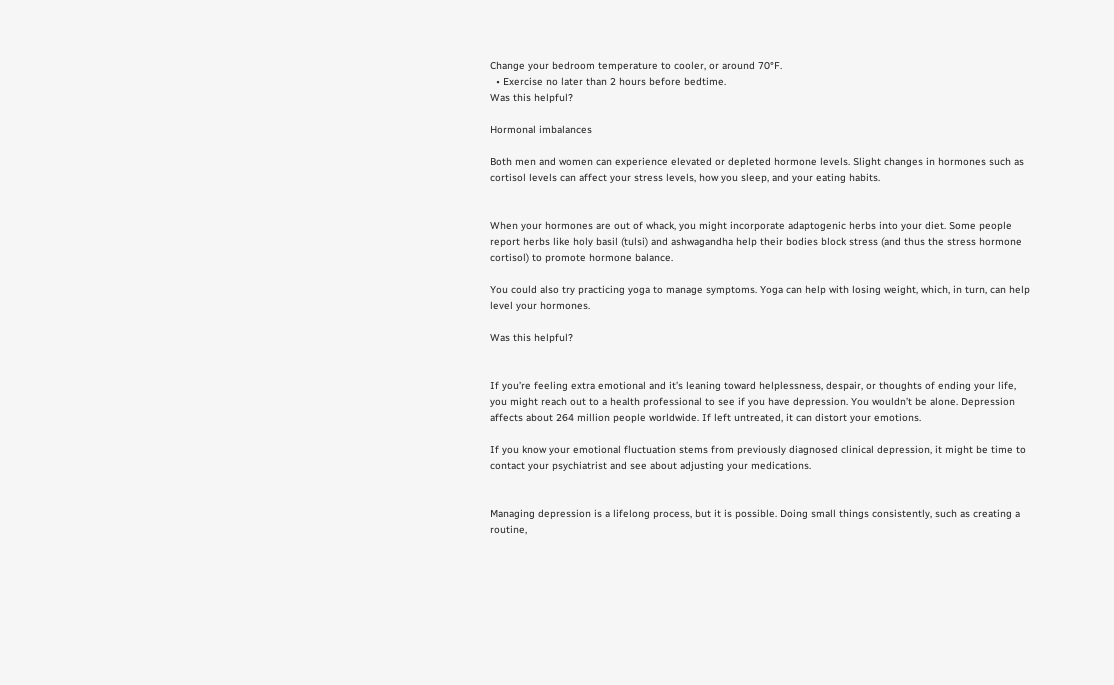Change your bedroom temperature to cooler, or around 70°F.
  • Exercise no later than 2 hours before bedtime.
Was this helpful?

Hormonal imbalances

Both men and women can experience elevated or depleted hormone levels. Slight changes in hormones such as cortisol levels can affect your stress levels, how you sleep, and your eating habits.


When your hormones are out of whack, you might incorporate adaptogenic herbs into your diet. Some people report herbs like holy basil (tulsi) and ashwagandha help their bodies block stress (and thus the stress hormone cortisol) to promote hormone balance.

You could also try practicing yoga to manage symptoms. Yoga can help with losing weight, which, in turn, can help level your hormones.

Was this helpful?


If you’re feeling extra emotional and it’s leaning toward helplessness, despair, or thoughts of ending your life, you might reach out to a health professional to see if you have depression. You wouldn’t be alone. Depression affects about 264 million people worldwide. If left untreated, it can distort your emotions.

If you know your emotional fluctuation stems from previously diagnosed clinical depression, it might be time to contact your psychiatrist and see about adjusting your medications.


Managing depression is a lifelong process, but it is possible. Doing small things consistently, such as creating a routine,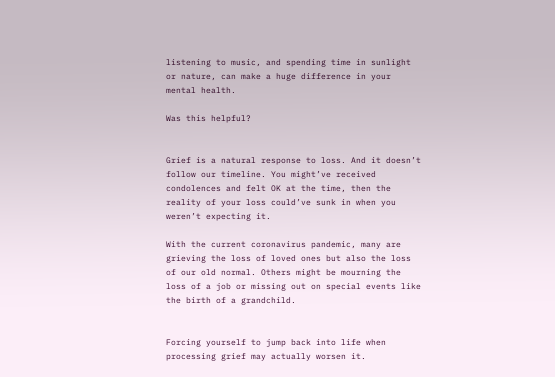listening to music, and spending time in sunlight or nature, can make a huge difference in your mental health.

Was this helpful?


Grief is a natural response to loss. And it doesn’t follow our timeline. You might’ve received condolences and felt OK at the time, then the reality of your loss could’ve sunk in when you weren’t expecting it.

With the current coronavirus pandemic, many are grieving the loss of loved ones but also the loss of our old normal. Others might be mourning the loss of a job or missing out on special events like the birth of a grandchild.


Forcing yourself to jump back into life when processing grief may actually worsen it.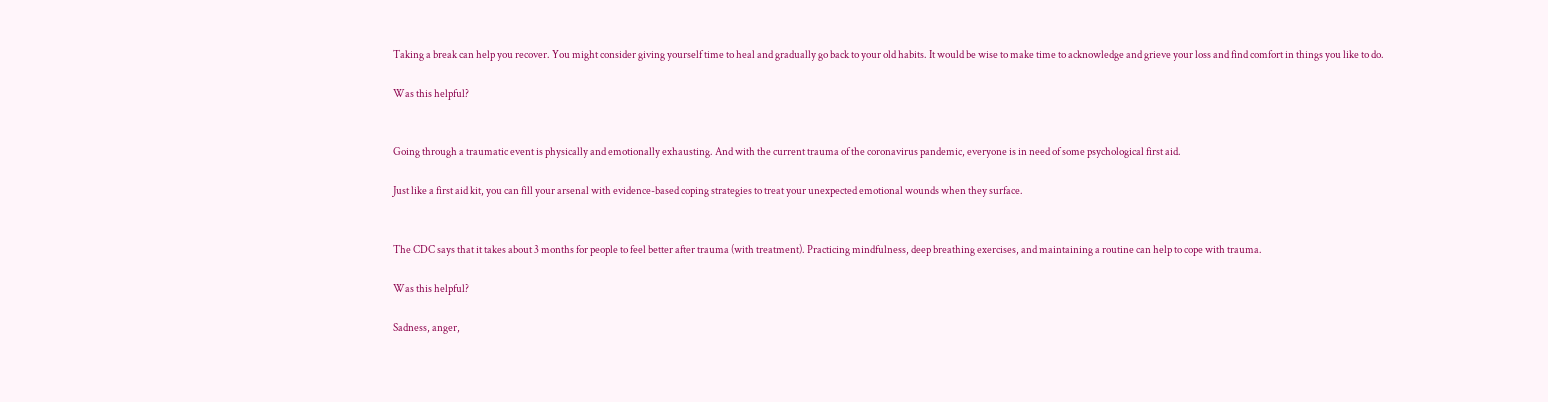Taking a break can help you recover. You might consider giving yourself time to heal and gradually go back to your old habits. It would be wise to make time to acknowledge and grieve your loss and find comfort in things you like to do.

Was this helpful?


Going through a traumatic event is physically and emotionally exhausting. And with the current trauma of the coronavirus pandemic, everyone is in need of some psychological first aid.

Just like a first aid kit, you can fill your arsenal with evidence-based coping strategies to treat your unexpected emotional wounds when they surface.


The CDC says that it takes about 3 months for people to feel better after trauma (with treatment). Practicing mindfulness, deep breathing exercises, and maintaining a routine can help to cope with trauma.

Was this helpful?

Sadness, anger,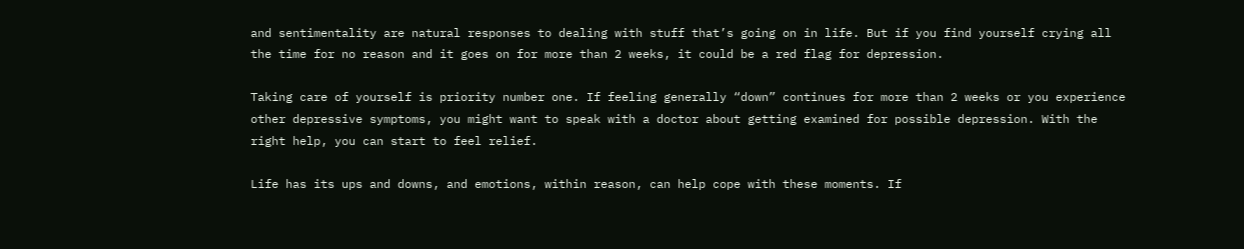and sentimentality are natural responses to dealing with stuff that’s going on in life. But if you find yourself crying all the time for no reason and it goes on for more than 2 weeks, it could be a red flag for depression.

Taking care of yourself is priority number one. If feeling generally “down” continues for more than 2 weeks or you experience other depressive symptoms, you might want to speak with a doctor about getting examined for possible depression. With the right help, you can start to feel relief.

Life has its ups and downs, and emotions, within reason, can help cope with these moments. If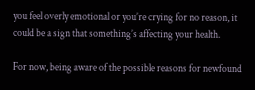you feel overly emotional or you’re crying for no reason, it could be a sign that something’s affecting your health.

For now, being aware of the possible reasons for newfound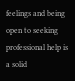feelings and being open to seeking professional help is a solid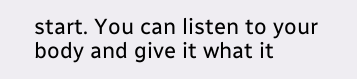start. You can listen to your body and give it what it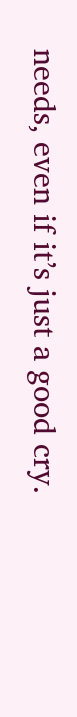needs, even if it’s just a good cry.